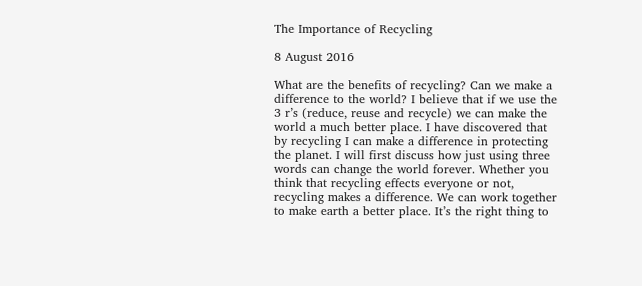The Importance of Recycling

8 August 2016

What are the benefits of recycling? Can we make a difference to the world? I believe that if we use the 3 r’s (reduce, reuse and recycle) we can make the world a much better place. I have discovered that by recycling I can make a difference in protecting the planet. I will first discuss how just using three words can change the world forever. Whether you think that recycling effects everyone or not, recycling makes a difference. We can work together to make earth a better place. It’s the right thing to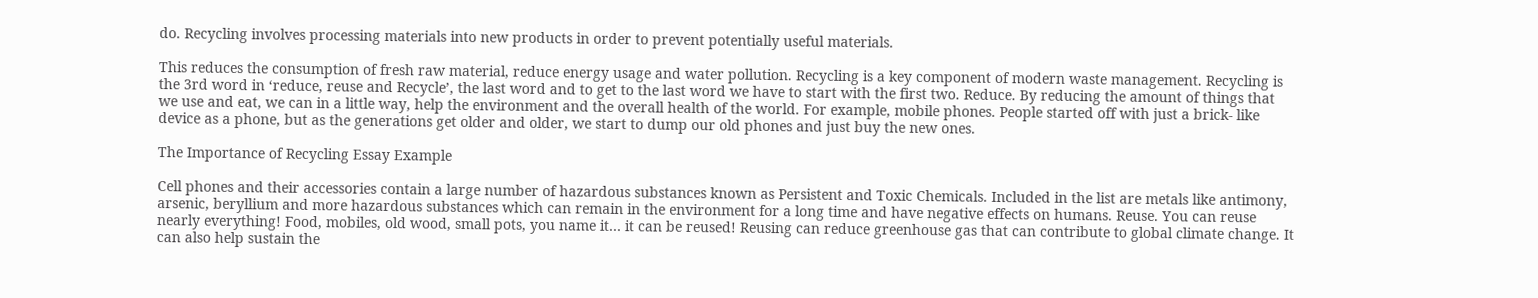do. Recycling involves processing materials into new products in order to prevent potentially useful materials.

This reduces the consumption of fresh raw material, reduce energy usage and water pollution. Recycling is a key component of modern waste management. Recycling is the 3rd word in ‘reduce, reuse and Recycle’, the last word and to get to the last word we have to start with the first two. Reduce. By reducing the amount of things that we use and eat, we can in a little way, help the environment and the overall health of the world. For example, mobile phones. People started off with just a brick- like device as a phone, but as the generations get older and older, we start to dump our old phones and just buy the new ones.

The Importance of Recycling Essay Example

Cell phones and their accessories contain a large number of hazardous substances known as Persistent and Toxic Chemicals. Included in the list are metals like antimony, arsenic, beryllium and more hazardous substances which can remain in the environment for a long time and have negative effects on humans. Reuse. You can reuse nearly everything! Food, mobiles, old wood, small pots, you name it… it can be reused! Reusing can reduce greenhouse gas that can contribute to global climate change. It can also help sustain the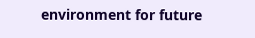environment for future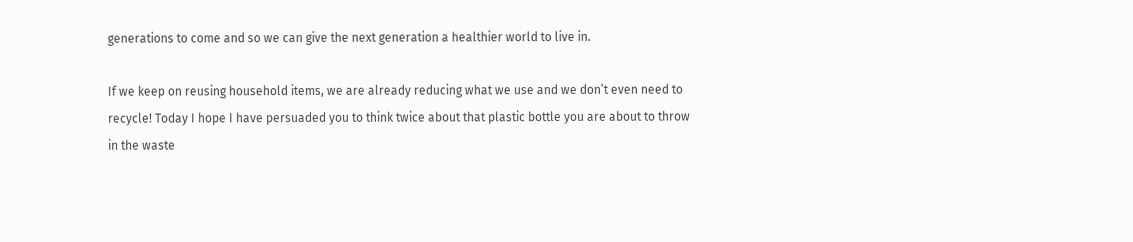generations to come and so we can give the next generation a healthier world to live in.

If we keep on reusing household items, we are already reducing what we use and we don’t even need to recycle! Today I hope I have persuaded you to think twice about that plastic bottle you are about to throw in the waste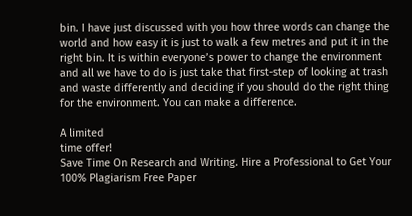bin. I have just discussed with you how three words can change the world and how easy it is just to walk a few metres and put it in the right bin. It is within everyone’s power to change the environment and all we have to do is just take that first-step of looking at trash and waste differently and deciding if you should do the right thing for the environment. You can make a difference.

A limited
time offer!
Save Time On Research and Writing. Hire a Professional to Get Your 100% Plagiarism Free Paper